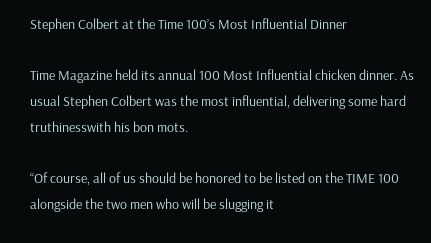Stephen Colbert at the Time 100’s Most Influential Dinner

Time Magazine held its annual 100 Most Influential chicken dinner. As usual Stephen Colbert was the most influential, delivering some hard truthinesswith his bon mots.

“Of course, all of us should be honored to be listed on the TIME 100
alongside the two men who will be slugging it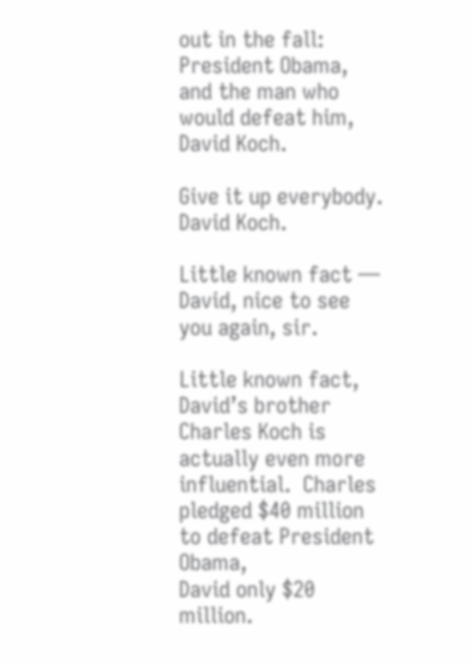out in the fall:
President Obama, and the man who would defeat him, David Koch.

Give it up everybody.  David Koch.

Little known fact — David, nice to see you again, sir.

Little known fact, David’s brother Charles Koch is actually even more
influential.  Charles pledged $40 million to defeat President Obama,
David only $20 million.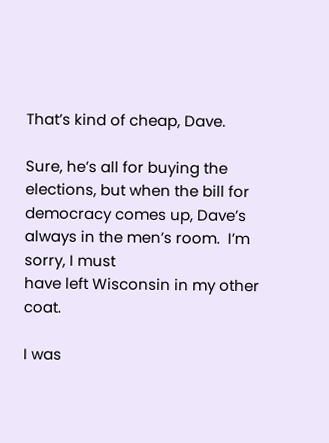That’s kind of cheap, Dave.

Sure, he’s all for buying the elections, but when the bill for
democracy comes up, Dave’s always in the men’s room.  I’m sorry, I must
have left Wisconsin in my other coat.

I was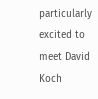particularly excited to meet David Koch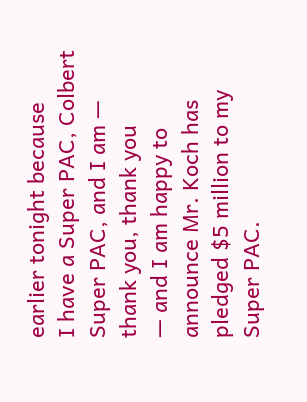earlier tonight because
I have a Super PAC, Colbert Super PAC, and I am — thank you, thank you
— and I am happy to announce Mr. Koch has pledged $5 million to my
Super PAC.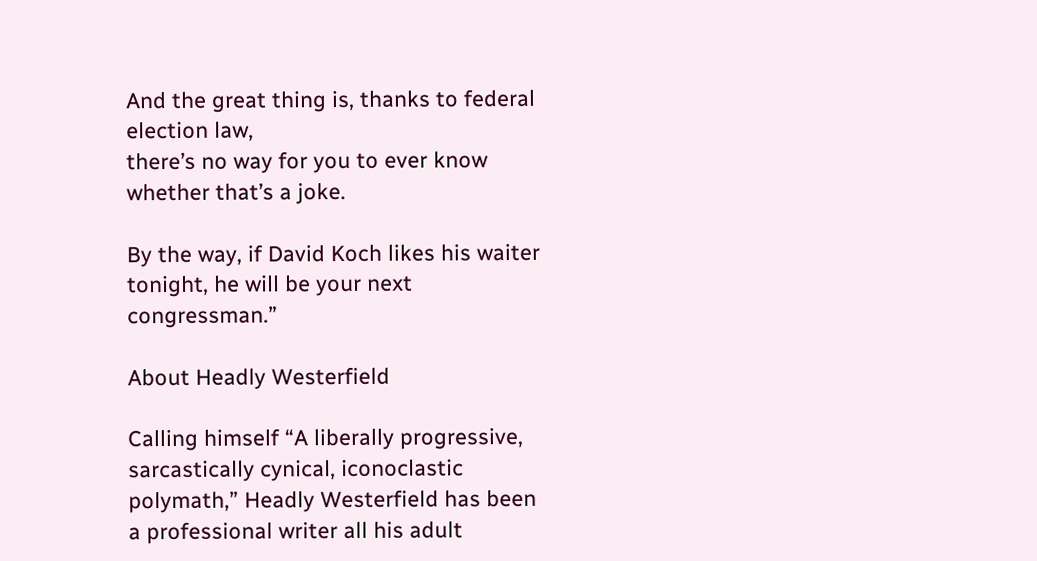And the great thing is, thanks to federal election law,
there’s no way for you to ever know whether that’s a joke.

By the way, if David Koch likes his waiter tonight, he will be your next congressman.”

About Headly Westerfield

Calling himself “A liberally progressive, sarcastically cynical, iconoclastic polymath,” Headly Westerfield has been a professional writer all his adult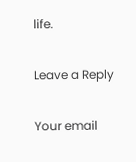life.

Leave a Reply

Your email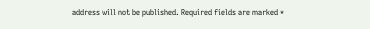address will not be published. Required fields are marked *